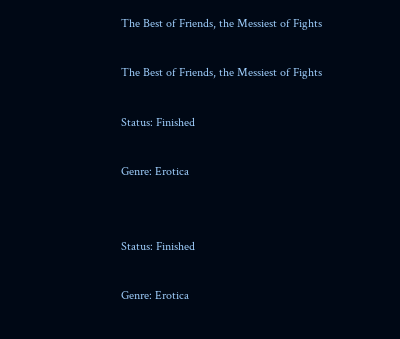The Best of Friends, the Messiest of Fights

The Best of Friends, the Messiest of Fights

Status: Finished

Genre: Erotica


Status: Finished

Genre: Erotica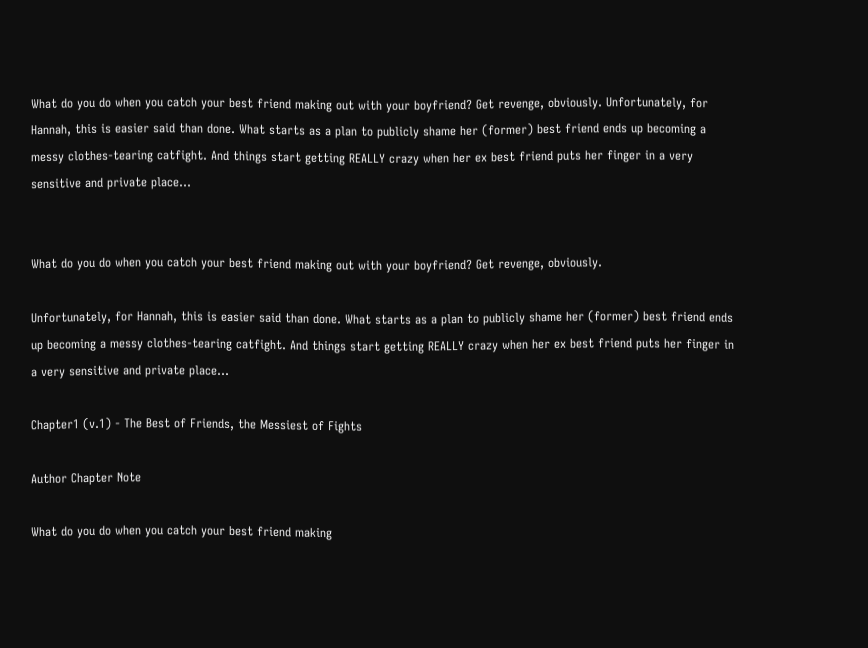What do you do when you catch your best friend making out with your boyfriend? Get revenge, obviously. Unfortunately, for Hannah, this is easier said than done. What starts as a plan to publicly shame her (former) best friend ends up becoming a messy clothes-tearing catfight. And things start getting REALLY crazy when her ex best friend puts her finger in a very sensitive and private place...


What do you do when you catch your best friend making out with your boyfriend? Get revenge, obviously.

Unfortunately, for Hannah, this is easier said than done. What starts as a plan to publicly shame her (former) best friend ends up becoming a messy clothes-tearing catfight. And things start getting REALLY crazy when her ex best friend puts her finger in a very sensitive and private place...

Chapter1 (v.1) - The Best of Friends, the Messiest of Fights

Author Chapter Note

What do you do when you catch your best friend making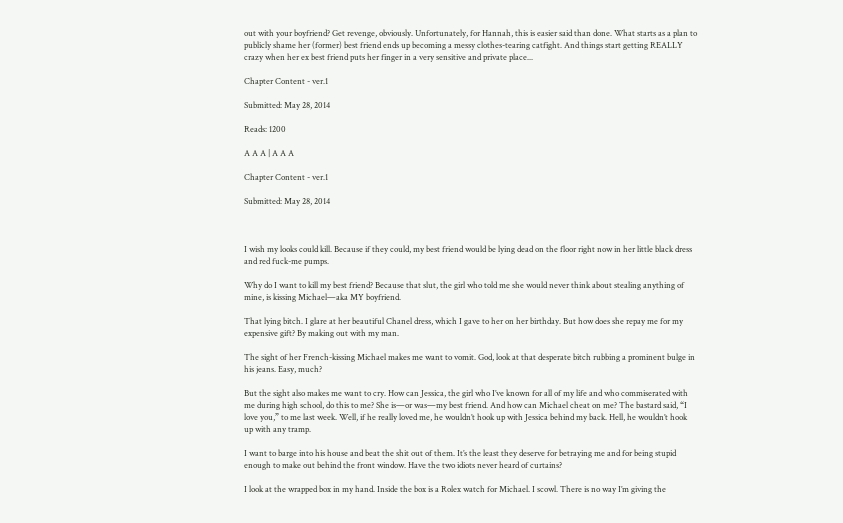out with your boyfriend? Get revenge, obviously. Unfortunately, for Hannah, this is easier said than done. What starts as a plan to publicly shame her (former) best friend ends up becoming a messy clothes-tearing catfight. And things start getting REALLY crazy when her ex best friend puts her finger in a very sensitive and private place...

Chapter Content - ver.1

Submitted: May 28, 2014

Reads: 1200

A A A | A A A

Chapter Content - ver.1

Submitted: May 28, 2014



I wish my looks could kill. Because if they could, my best friend would be lying dead on the floor right now in her little black dress and red fuck-me pumps.

Why do I want to kill my best friend? Because that slut, the girl who told me she would never think about stealing anything of mine, is kissing Michael—aka MY boyfriend.

That lying bitch. I glare at her beautiful Chanel dress, which I gave to her on her birthday. But how does she repay me for my expensive gift? By making out with my man.

The sight of her French-kissing Michael makes me want to vomit. God, look at that desperate bitch rubbing a prominent bulge in his jeans. Easy, much?

But the sight also makes me want to cry. How can Jessica, the girl who I’ve known for all of my life and who commiserated with me during high school, do this to me? She is—or was—my best friend. And how can Michael cheat on me? The bastard said, “I love you,” to me last week. Well, if he really loved me, he wouldn’t hook up with Jessica behind my back. Hell, he wouldn’t hook up with any tramp.

I want to barge into his house and beat the shit out of them. It’s the least they deserve for betraying me and for being stupid enough to make out behind the front window. Have the two idiots never heard of curtains?

I look at the wrapped box in my hand. Inside the box is a Rolex watch for Michael. I scowl. There is no way I’m giving the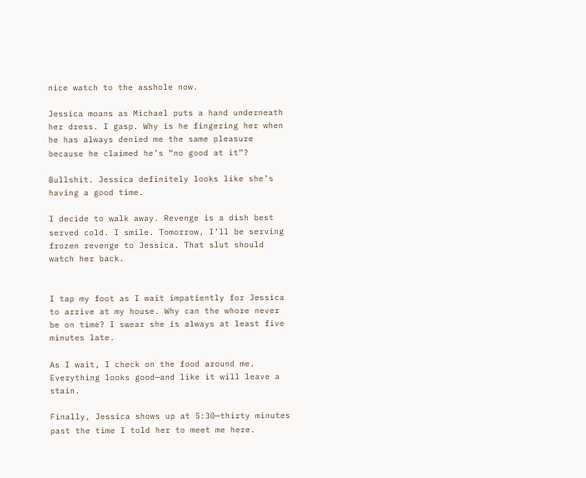nice watch to the asshole now.

Jessica moans as Michael puts a hand underneath her dress. I gasp. Why is he fingering her when he has always denied me the same pleasure because he claimed he’s “no good at it”?

Bullshit. Jessica definitely looks like she’s having a good time.

I decide to walk away. Revenge is a dish best served cold. I smile. Tomorrow, I’ll be serving frozen revenge to Jessica. That slut should watch her back.


I tap my foot as I wait impatiently for Jessica to arrive at my house. Why can the whore never be on time? I swear she is always at least five minutes late.

As I wait, I check on the food around me. Everything looks good—and like it will leave a stain.

Finally, Jessica shows up at 5:30—thirty minutes past the time I told her to meet me here.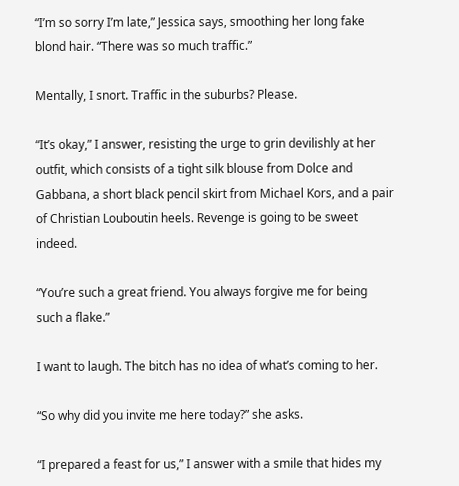“I’m so sorry I’m late,” Jessica says, smoothing her long fake blond hair. “There was so much traffic.”

Mentally, I snort. Traffic in the suburbs? Please.

“It’s okay,” I answer, resisting the urge to grin devilishly at her outfit, which consists of a tight silk blouse from Dolce and Gabbana, a short black pencil skirt from Michael Kors, and a pair of Christian Louboutin heels. Revenge is going to be sweet indeed.

“You’re such a great friend. You always forgive me for being such a flake.”

I want to laugh. The bitch has no idea of what’s coming to her.

“So why did you invite me here today?” she asks.

“I prepared a feast for us,” I answer with a smile that hides my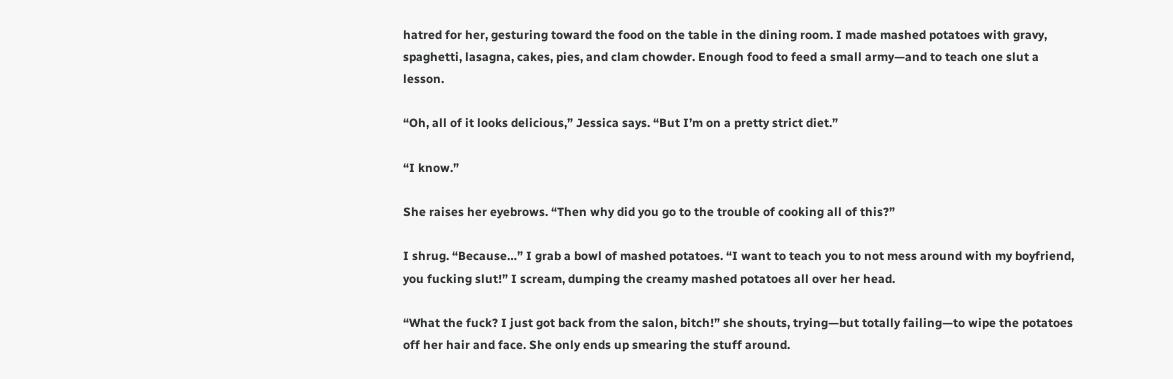hatred for her, gesturing toward the food on the table in the dining room. I made mashed potatoes with gravy, spaghetti, lasagna, cakes, pies, and clam chowder. Enough food to feed a small army—and to teach one slut a lesson.

“Oh, all of it looks delicious,” Jessica says. “But I’m on a pretty strict diet.”

“I know.”

She raises her eyebrows. “Then why did you go to the trouble of cooking all of this?”

I shrug. “Because…” I grab a bowl of mashed potatoes. “I want to teach you to not mess around with my boyfriend, you fucking slut!” I scream, dumping the creamy mashed potatoes all over her head.

“What the fuck? I just got back from the salon, bitch!” she shouts, trying—but totally failing—to wipe the potatoes off her hair and face. She only ends up smearing the stuff around.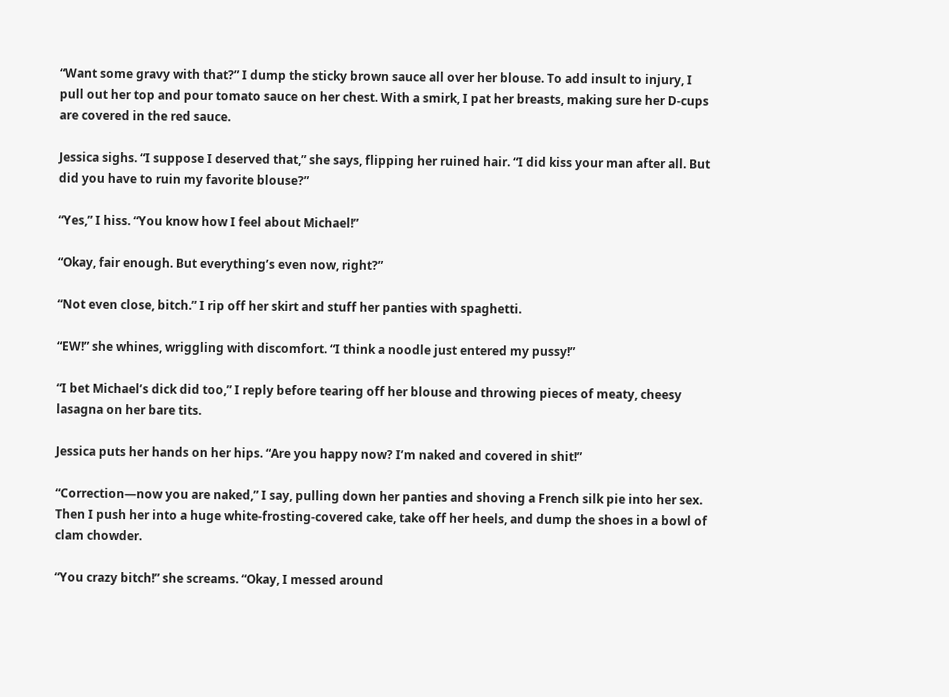“Want some gravy with that?” I dump the sticky brown sauce all over her blouse. To add insult to injury, I pull out her top and pour tomato sauce on her chest. With a smirk, I pat her breasts, making sure her D-cups are covered in the red sauce.

Jessica sighs. “I suppose I deserved that,” she says, flipping her ruined hair. “I did kiss your man after all. But did you have to ruin my favorite blouse?”

“Yes,” I hiss. “You know how I feel about Michael!”

“Okay, fair enough. But everything’s even now, right?”

“Not even close, bitch.” I rip off her skirt and stuff her panties with spaghetti.

“EW!” she whines, wriggling with discomfort. “I think a noodle just entered my pussy!”

“I bet Michael’s dick did too,” I reply before tearing off her blouse and throwing pieces of meaty, cheesy lasagna on her bare tits.

Jessica puts her hands on her hips. “Are you happy now? I’m naked and covered in shit!”

“Correction—now you are naked,” I say, pulling down her panties and shoving a French silk pie into her sex. Then I push her into a huge white-frosting-covered cake, take off her heels, and dump the shoes in a bowl of clam chowder.

“You crazy bitch!” she screams. “Okay, I messed around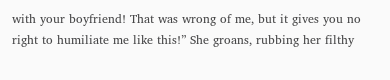with your boyfriend! That was wrong of me, but it gives you no right to humiliate me like this!” She groans, rubbing her filthy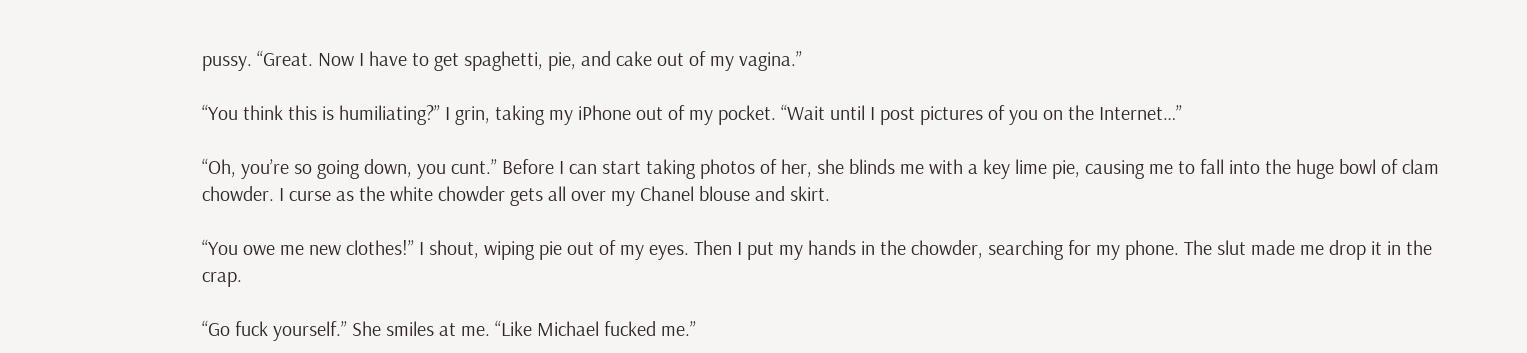pussy. “Great. Now I have to get spaghetti, pie, and cake out of my vagina.”

“You think this is humiliating?” I grin, taking my iPhone out of my pocket. “Wait until I post pictures of you on the Internet…”

“Oh, you’re so going down, you cunt.” Before I can start taking photos of her, she blinds me with a key lime pie, causing me to fall into the huge bowl of clam chowder. I curse as the white chowder gets all over my Chanel blouse and skirt.

“You owe me new clothes!” I shout, wiping pie out of my eyes. Then I put my hands in the chowder, searching for my phone. The slut made me drop it in the crap.

“Go fuck yourself.” She smiles at me. “Like Michael fucked me.”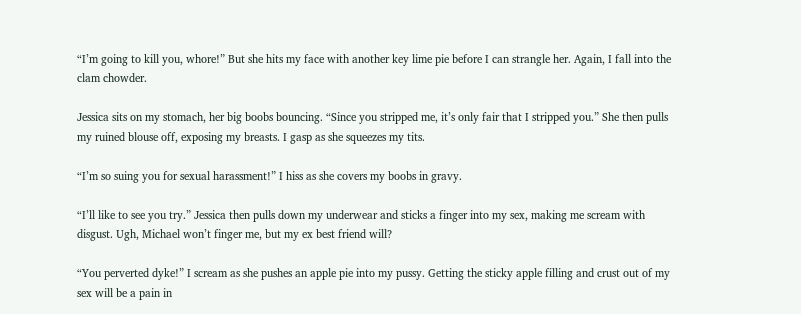“I’m going to kill you, whore!” But she hits my face with another key lime pie before I can strangle her. Again, I fall into the clam chowder.

Jessica sits on my stomach, her big boobs bouncing. “Since you stripped me, it’s only fair that I stripped you.” She then pulls my ruined blouse off, exposing my breasts. I gasp as she squeezes my tits.

“I’m so suing you for sexual harassment!” I hiss as she covers my boobs in gravy.

“I’ll like to see you try.” Jessica then pulls down my underwear and sticks a finger into my sex, making me scream with disgust. Ugh, Michael won’t finger me, but my ex best friend will?

“You perverted dyke!” I scream as she pushes an apple pie into my pussy. Getting the sticky apple filling and crust out of my sex will be a pain in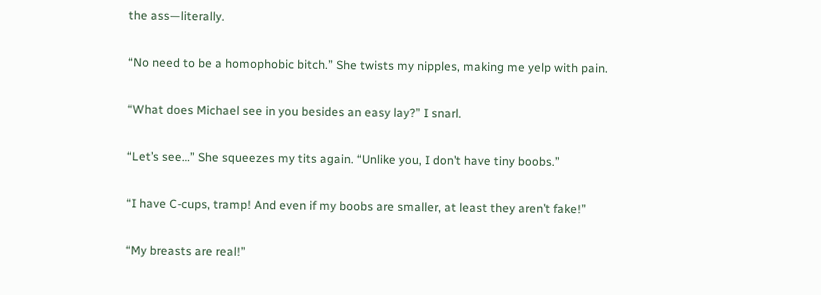the ass—literally.

“No need to be a homophobic bitch.” She twists my nipples, making me yelp with pain.

“What does Michael see in you besides an easy lay?” I snarl.

“Let’s see…” She squeezes my tits again. “Unlike you, I don’t have tiny boobs.”

“I have C-cups, tramp! And even if my boobs are smaller, at least they aren’t fake!”

“My breasts are real!”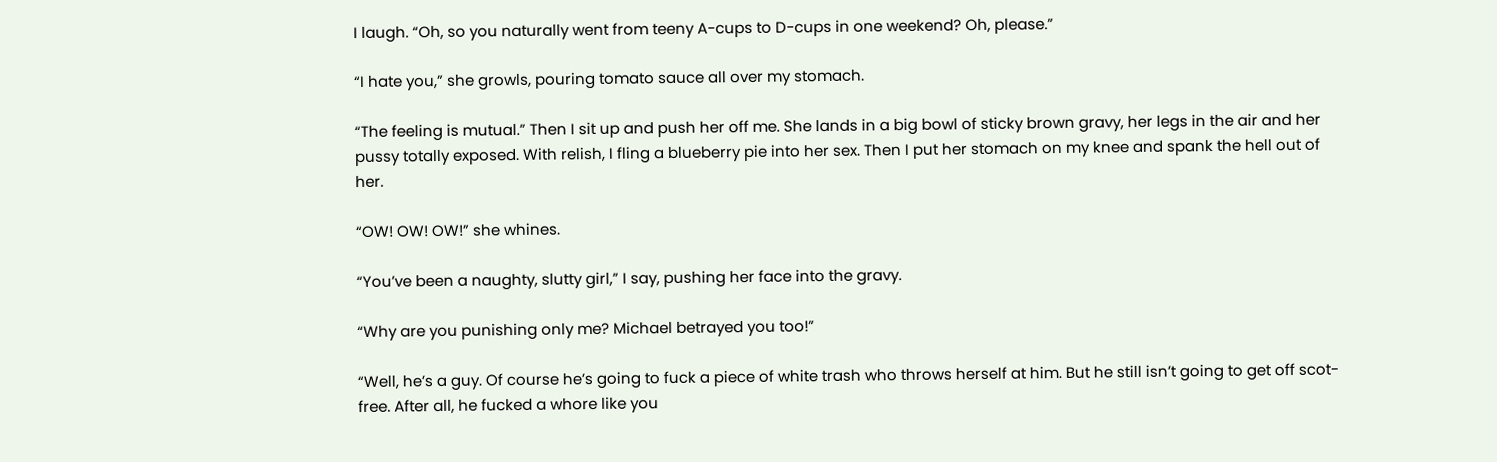I laugh. “Oh, so you naturally went from teeny A-cups to D-cups in one weekend? Oh, please.”

“I hate you,” she growls, pouring tomato sauce all over my stomach.

“The feeling is mutual.” Then I sit up and push her off me. She lands in a big bowl of sticky brown gravy, her legs in the air and her pussy totally exposed. With relish, I fling a blueberry pie into her sex. Then I put her stomach on my knee and spank the hell out of her.

“OW! OW! OW!” she whines.

“You’ve been a naughty, slutty girl,” I say, pushing her face into the gravy.

“Why are you punishing only me? Michael betrayed you too!”

“Well, he’s a guy. Of course he’s going to fuck a piece of white trash who throws herself at him. But he still isn’t going to get off scot-free. After all, he fucked a whore like you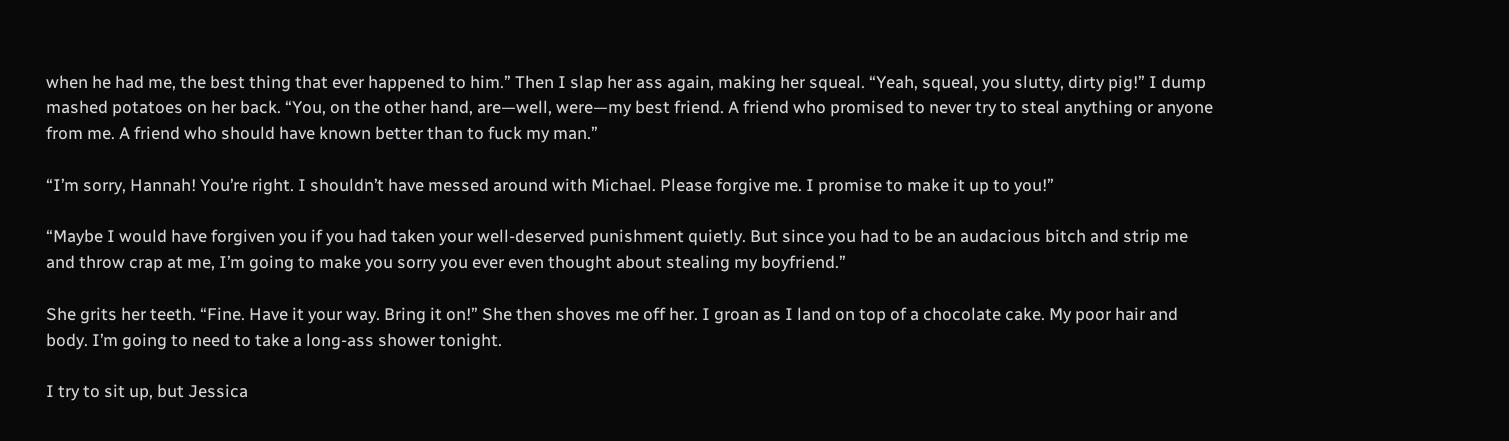when he had me, the best thing that ever happened to him.” Then I slap her ass again, making her squeal. “Yeah, squeal, you slutty, dirty pig!” I dump mashed potatoes on her back. “You, on the other hand, are—well, were—my best friend. A friend who promised to never try to steal anything or anyone from me. A friend who should have known better than to fuck my man.”

“I’m sorry, Hannah! You’re right. I shouldn’t have messed around with Michael. Please forgive me. I promise to make it up to you!”

“Maybe I would have forgiven you if you had taken your well-deserved punishment quietly. But since you had to be an audacious bitch and strip me and throw crap at me, I’m going to make you sorry you ever even thought about stealing my boyfriend.”

She grits her teeth. “Fine. Have it your way. Bring it on!” She then shoves me off her. I groan as I land on top of a chocolate cake. My poor hair and body. I’m going to need to take a long-ass shower tonight.

I try to sit up, but Jessica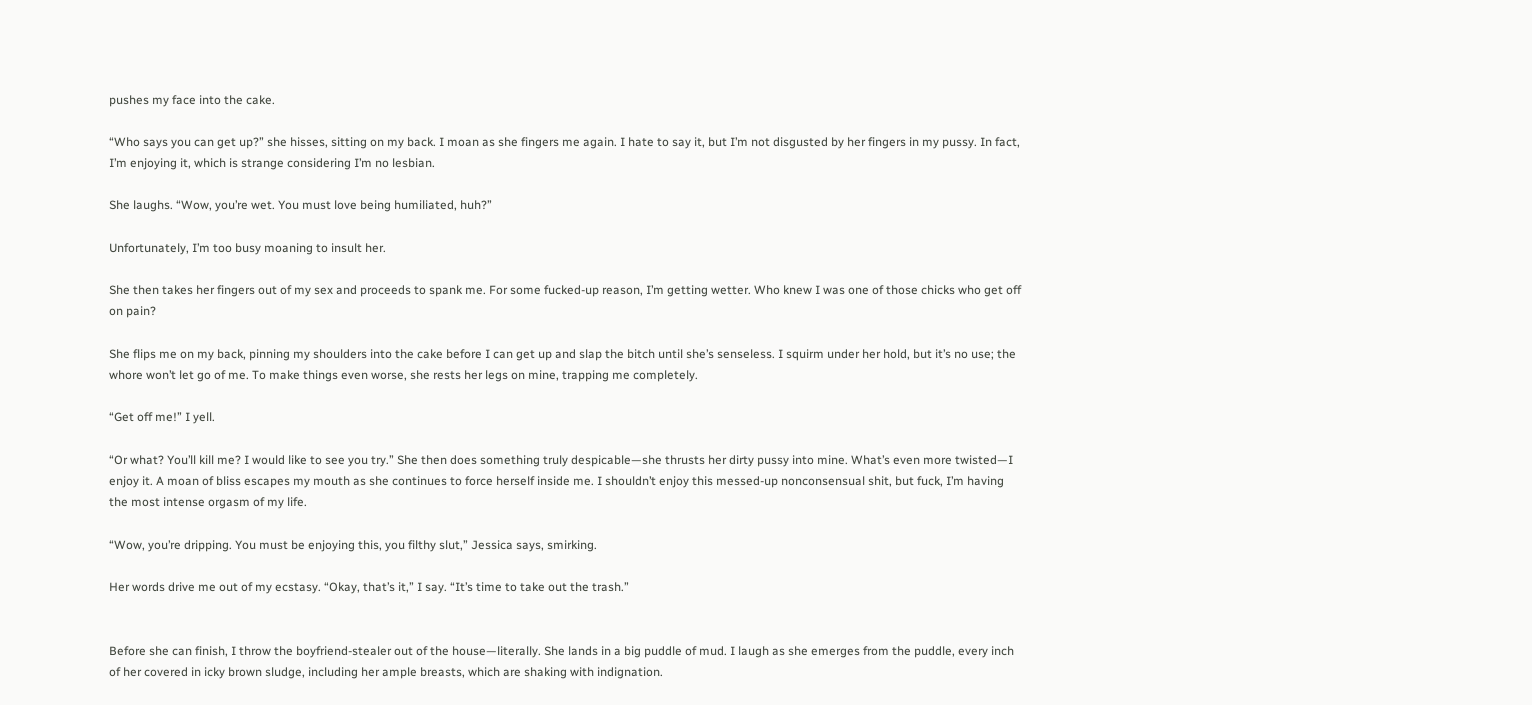pushes my face into the cake.

“Who says you can get up?” she hisses, sitting on my back. I moan as she fingers me again. I hate to say it, but I’m not disgusted by her fingers in my pussy. In fact, I’m enjoying it, which is strange considering I’m no lesbian.

She laughs. “Wow, you’re wet. You must love being humiliated, huh?”

Unfortunately, I’m too busy moaning to insult her.

She then takes her fingers out of my sex and proceeds to spank me. For some fucked-up reason, I’m getting wetter. Who knew I was one of those chicks who get off on pain?

She flips me on my back, pinning my shoulders into the cake before I can get up and slap the bitch until she’s senseless. I squirm under her hold, but it’s no use; the whore won’t let go of me. To make things even worse, she rests her legs on mine, trapping me completely.

“Get off me!” I yell.

“Or what? You’ll kill me? I would like to see you try.” She then does something truly despicable—she thrusts her dirty pussy into mine. What’s even more twisted—I enjoy it. A moan of bliss escapes my mouth as she continues to force herself inside me. I shouldn’t enjoy this messed-up nonconsensual shit, but fuck, I’m having the most intense orgasm of my life.

“Wow, you’re dripping. You must be enjoying this, you filthy slut,” Jessica says, smirking.

Her words drive me out of my ecstasy. “Okay, that’s it,” I say. “It’s time to take out the trash.”


Before she can finish, I throw the boyfriend-stealer out of the house—literally. She lands in a big puddle of mud. I laugh as she emerges from the puddle, every inch of her covered in icky brown sludge, including her ample breasts, which are shaking with indignation.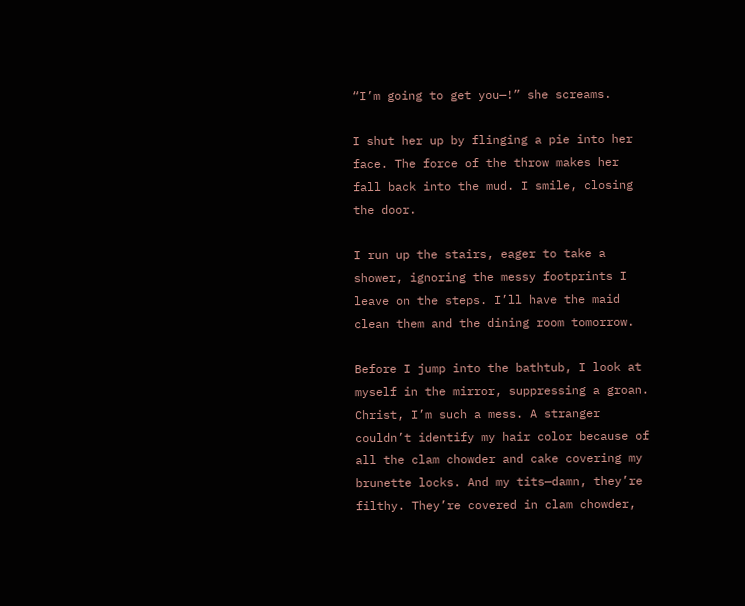“I’m going to get you—!” she screams.

I shut her up by flinging a pie into her face. The force of the throw makes her fall back into the mud. I smile, closing the door.

I run up the stairs, eager to take a shower, ignoring the messy footprints I leave on the steps. I’ll have the maid clean them and the dining room tomorrow.

Before I jump into the bathtub, I look at myself in the mirror, suppressing a groan. Christ, I’m such a mess. A stranger couldn’t identify my hair color because of all the clam chowder and cake covering my brunette locks. And my tits—damn, they’re filthy. They’re covered in clam chowder,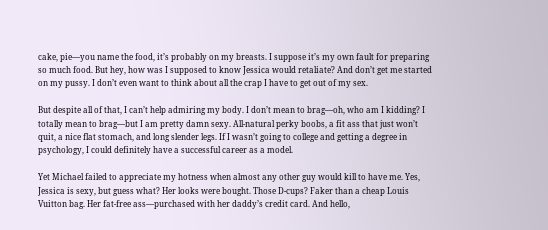cake, pie—you name the food, it’s probably on my breasts. I suppose it’s my own fault for preparing so much food. But hey, how was I supposed to know Jessica would retaliate? And don’t get me started on my pussy. I don’t even want to think about all the crap I have to get out of my sex.

But despite all of that, I can’t help admiring my body. I don’t mean to brag—oh, who am I kidding? I totally mean to brag—but I am pretty damn sexy. All-natural perky boobs, a fit ass that just won’t quit, a nice flat stomach, and long slender legs. If I wasn’t going to college and getting a degree in psychology, I could definitely have a successful career as a model.

Yet Michael failed to appreciate my hotness when almost any other guy would kill to have me. Yes, Jessica is sexy, but guess what? Her looks were bought. Those D-cups? Faker than a cheap Louis Vuitton bag. Her fat-free ass—purchased with her daddy’s credit card. And hello,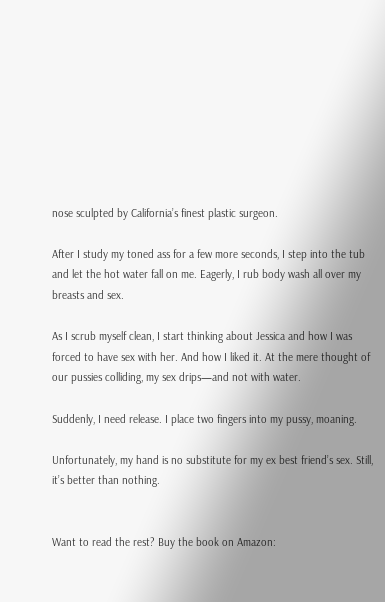nose sculpted by California’s finest plastic surgeon.

After I study my toned ass for a few more seconds, I step into the tub and let the hot water fall on me. Eagerly, I rub body wash all over my breasts and sex.

As I scrub myself clean, I start thinking about Jessica and how I was forced to have sex with her. And how I liked it. At the mere thought of our pussies colliding, my sex drips—and not with water.

Suddenly, I need release. I place two fingers into my pussy, moaning.

Unfortunately, my hand is no substitute for my ex best friend’s sex. Still, it’s better than nothing.


Want to read the rest? Buy the book on Amazon: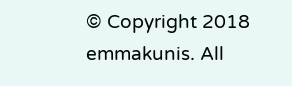© Copyright 2018 emmakunis. All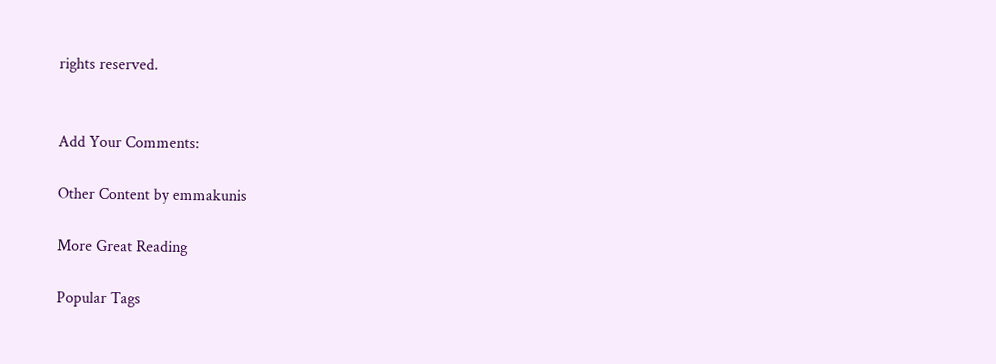rights reserved.


Add Your Comments:

Other Content by emmakunis

More Great Reading

Popular Tags